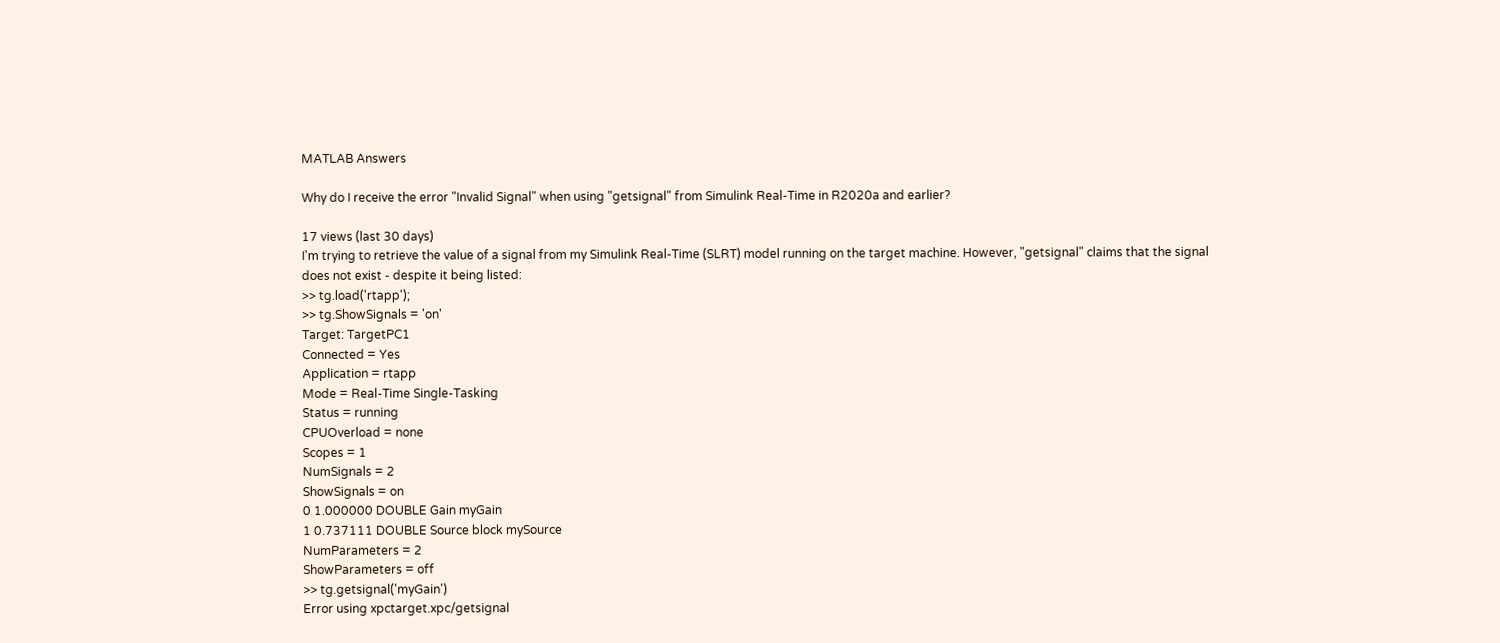MATLAB Answers

Why do I receive the error "Invalid Signal" when using "getsignal" from Simulink Real-Time in R2020a and earlier?

17 views (last 30 days)
I'm trying to retrieve the value of a signal from my Simulink Real-Time (SLRT) model running on the target machine. However, "getsignal" claims that the signal does not exist - despite it being listed:
>> tg.load('rtapp');
>> tg.ShowSignals = 'on'
Target: TargetPC1
Connected = Yes
Application = rtapp
Mode = Real-Time Single-Tasking
Status = running
CPUOverload = none
Scopes = 1
NumSignals = 2
ShowSignals = on
0 1.000000 DOUBLE Gain myGain
1 0.737111 DOUBLE Source block mySource
NumParameters = 2
ShowParameters = off
>> tg.getsignal('myGain')
Error using xpctarget.xpc/getsignal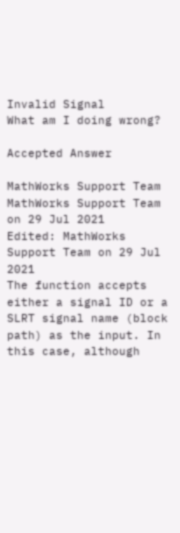Invalid Signal
What am I doing wrong?

Accepted Answer

MathWorks Support Team
MathWorks Support Team on 29 Jul 2021
Edited: MathWorks Support Team on 29 Jul 2021
The function accepts either a signal ID or a SLRT signal name (block path) as the input. In this case, although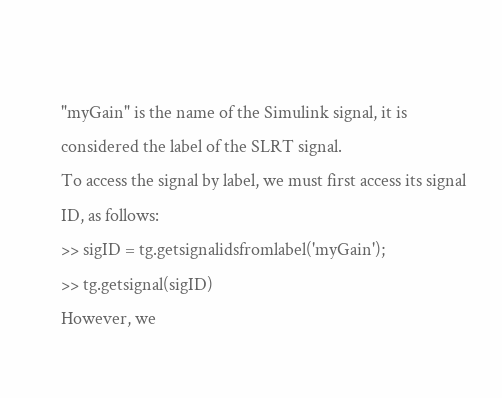"myGain" is the name of the Simulink signal, it is considered the label of the SLRT signal.
To access the signal by label, we must first access its signal ID, as follows:
>> sigID = tg.getsignalidsfromlabel('myGain');
>> tg.getsignal(sigID)
However, we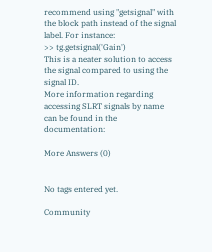recommend using "getsignal" with the block path instead of the signal label. For instance:
>> tg.getsignal('Gain')
This is a neater solution to access the signal compared to using the signal ID.
More information regarding accessing SLRT signals by name can be found in the documentation:

More Answers (0)


No tags entered yet.

Community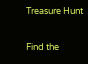Treasure Hunt

Find the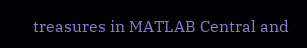treasures in MATLAB Central and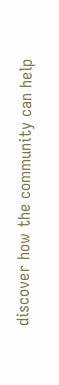discover how the community can help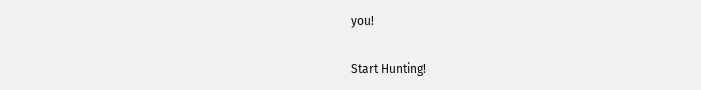you!

Start Hunting!